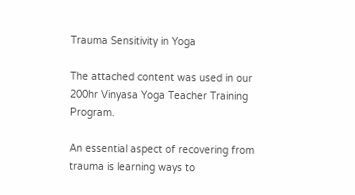Trauma Sensitivity in Yoga

The attached content was used in our 200hr Vinyasa Yoga Teacher Training Program.

An essential aspect of recovering from trauma is learning ways to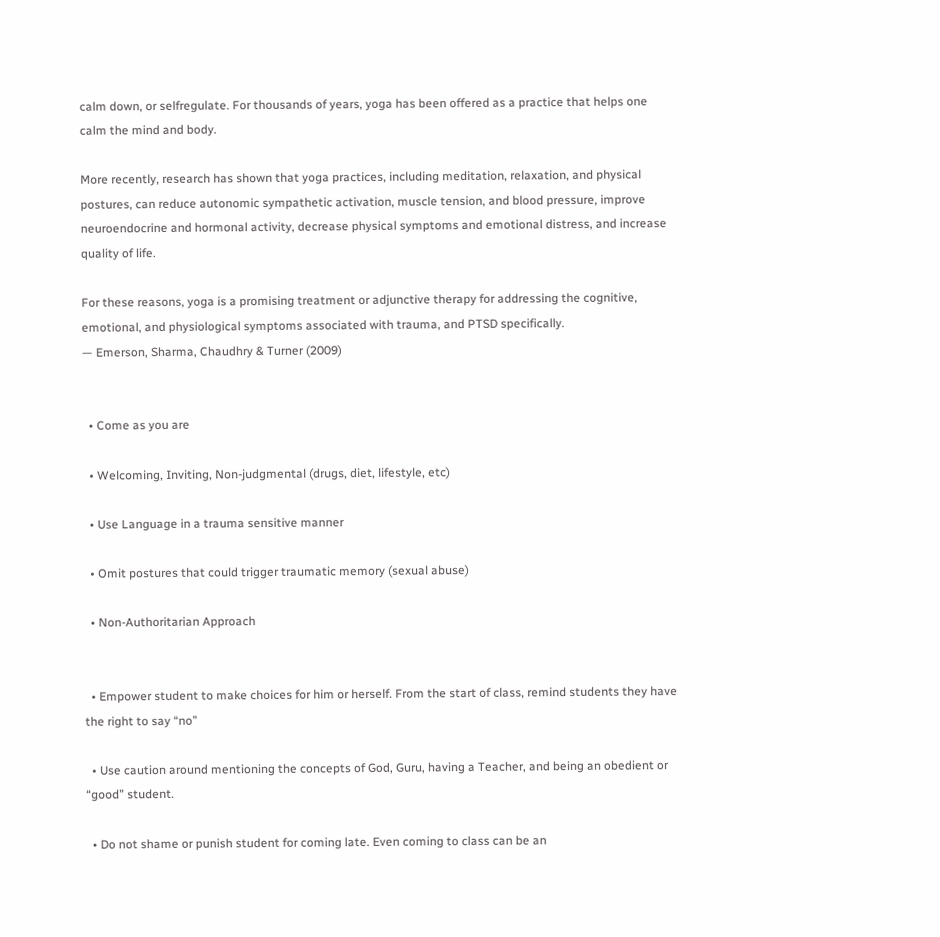calm down, or selfregulate. For thousands of years, yoga has been offered as a practice that helps one calm the mind and body.

More recently, research has shown that yoga practices, including meditation, relaxation, and physical postures, can reduce autonomic sympathetic activation, muscle tension, and blood pressure, improve neuroendocrine and hormonal activity, decrease physical symptoms and emotional distress, and increase quality of life.

For these reasons, yoga is a promising treatment or adjunctive therapy for addressing the cognitive, emotional, and physiological symptoms associated with trauma, and PTSD specifically.
— Emerson, Sharma, Chaudhry & Turner (2009)


  • Come as you are

  • Welcoming, Inviting, Non-judgmental (drugs, diet, lifestyle, etc)

  • Use Language in a trauma sensitive manner

  • Omit postures that could trigger traumatic memory (sexual abuse)

  • Non-Authoritarian Approach


  • Empower student to make choices for him or herself. From the start of class, remind students they have the right to say “no”

  • Use caution around mentioning the concepts of God, Guru, having a Teacher, and being an obedient or “good” student.

  • Do not shame or punish student for coming late. Even coming to class can be an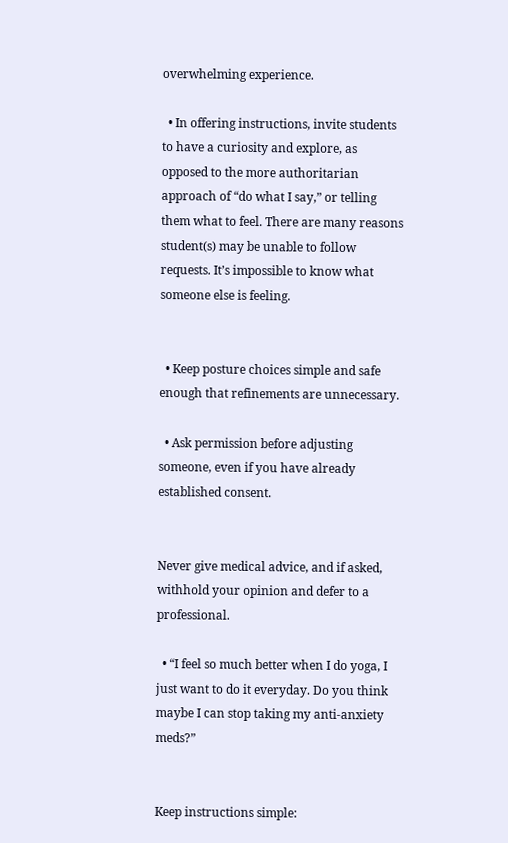overwhelming experience.

  • In offering instructions, invite students to have a curiosity and explore, as opposed to the more authoritarian approach of “do what I say,” or telling them what to feel. There are many reasons student(s) may be unable to follow requests. It’s impossible to know what someone else is feeling.


  • Keep posture choices simple and safe enough that refinements are unnecessary.

  • Ask permission before adjusting someone, even if you have already established consent.


Never give medical advice, and if asked, withhold your opinion and defer to a professional.

  • “I feel so much better when I do yoga, I just want to do it everyday. Do you think maybe I can stop taking my anti-anxiety meds?”


Keep instructions simple: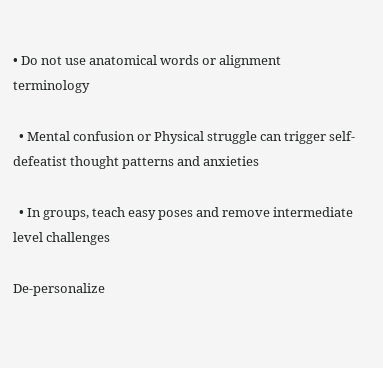• Do not use anatomical words or alignment terminology

  • Mental confusion or Physical struggle can trigger self-defeatist thought patterns and anxieties

  • In groups, teach easy poses and remove intermediate level challenges

De-personalize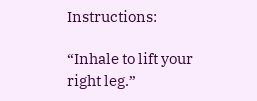Instructions:

“Inhale to lift your right leg.”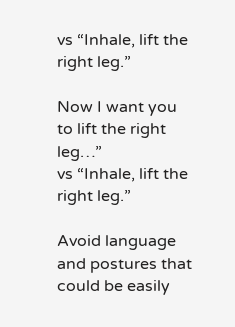vs “Inhale, lift the right leg.”

Now I want you to lift the right leg…”
vs “Inhale, lift the right leg.”

Avoid language and postures that could be easily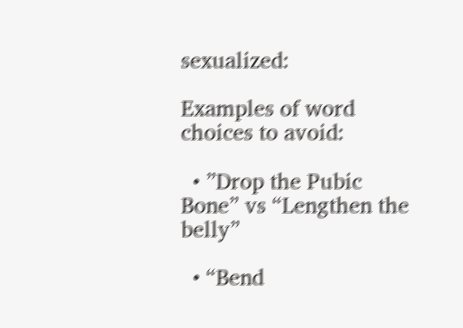sexualized:

Examples of word choices to avoid:

  • ”Drop the Pubic Bone” vs “Lengthen the belly”

  • “Bend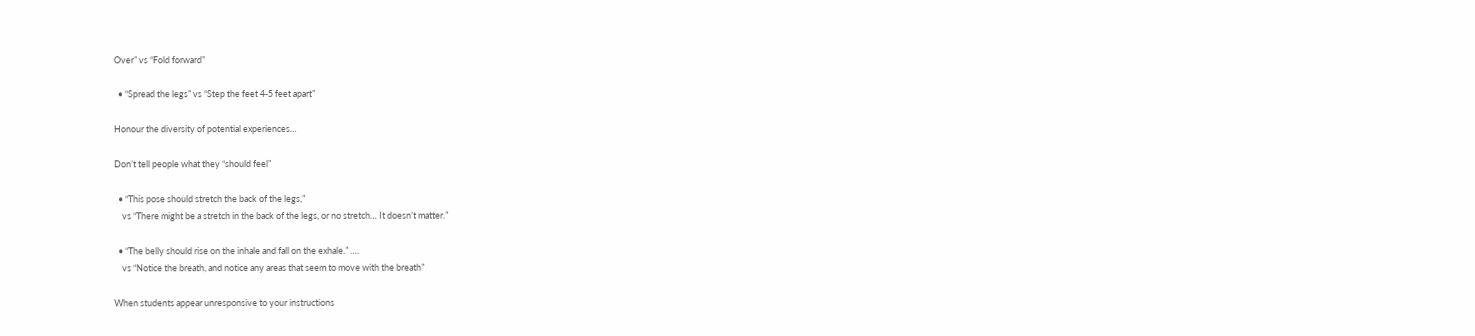Over” vs “Fold forward”

  • “Spread the legs” vs “Step the feet 4-5 feet apart”

Honour the diversity of potential experiences…

Don’t tell people what they “should feel”

  • “This pose should stretch the back of the legs,”
    vs “There might be a stretch in the back of the legs, or no stretch… It doesn’t matter.”

  • “The belly should rise on the inhale and fall on the exhale.” ….
    vs “Notice the breath, and notice any areas that seem to move with the breath”

When students appear unresponsive to your instructions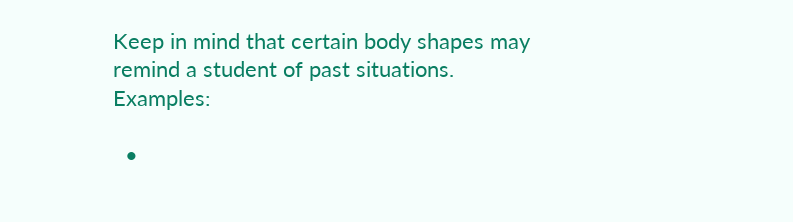Keep in mind that certain body shapes may remind a student of past situations. Examples:

  •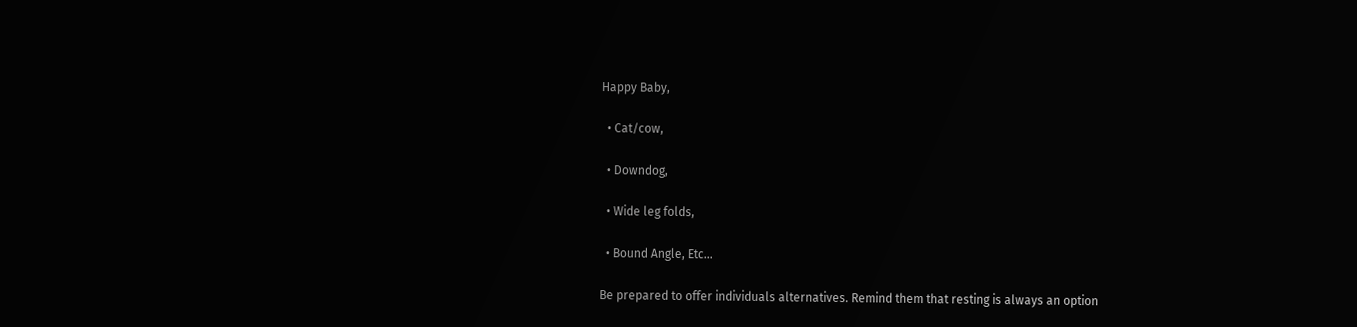Happy Baby,

  • Cat/cow,

  • Downdog,

  • Wide leg folds,

  • Bound Angle, Etc…

Be prepared to offer individuals alternatives. Remind them that resting is always an option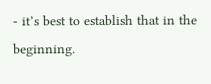- it’s best to establish that in the beginning.